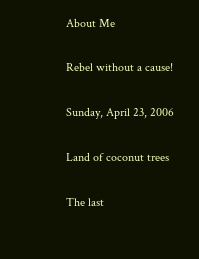About Me

Rebel without a cause!

Sunday, April 23, 2006

Land of coconut trees

The last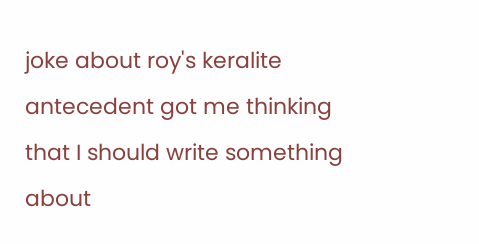joke about roy's keralite antecedent got me thinking that I should write something about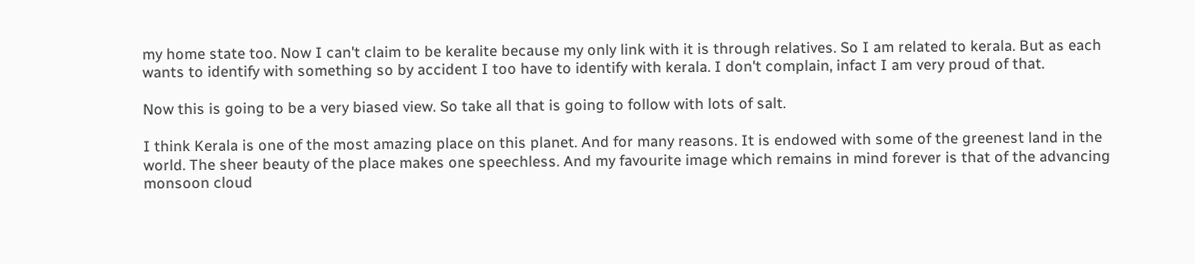my home state too. Now I can't claim to be keralite because my only link with it is through relatives. So I am related to kerala. But as each wants to identify with something so by accident I too have to identify with kerala. I don't complain, infact I am very proud of that.

Now this is going to be a very biased view. So take all that is going to follow with lots of salt.

I think Kerala is one of the most amazing place on this planet. And for many reasons. It is endowed with some of the greenest land in the world. The sheer beauty of the place makes one speechless. And my favourite image which remains in mind forever is that of the advancing monsoon cloud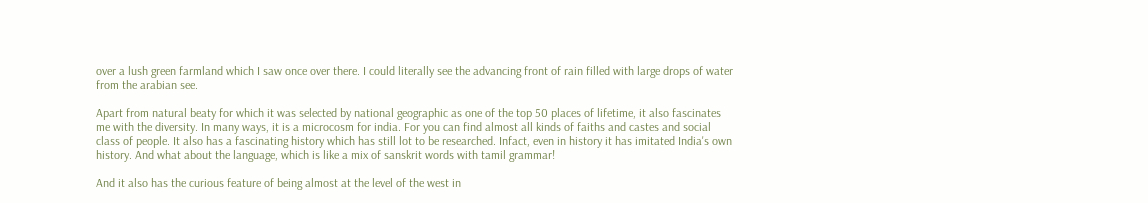over a lush green farmland which I saw once over there. I could literally see the advancing front of rain filled with large drops of water from the arabian see.

Apart from natural beaty for which it was selected by national geographic as one of the top 50 places of lifetime, it also fascinates me with the diversity. In many ways, it is a microcosm for india. For you can find almost all kinds of faiths and castes and social class of people. It also has a fascinating history which has still lot to be researched. Infact, even in history it has imitated India's own history. And what about the language, which is like a mix of sanskrit words with tamil grammar!

And it also has the curious feature of being almost at the level of the west in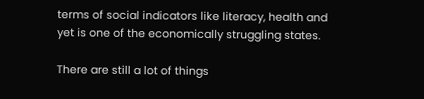terms of social indicators like literacy, health and yet is one of the economically struggling states.

There are still a lot of things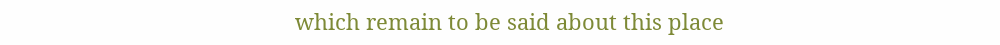which remain to be said about this place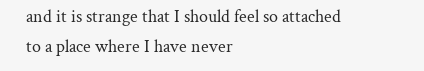and it is strange that I should feel so attached to a place where I have never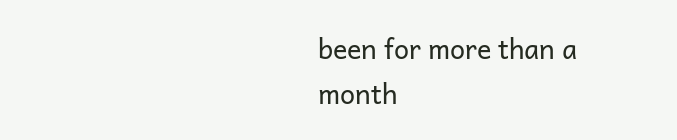been for more than a month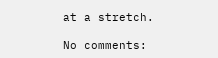at a stretch.

No comments: